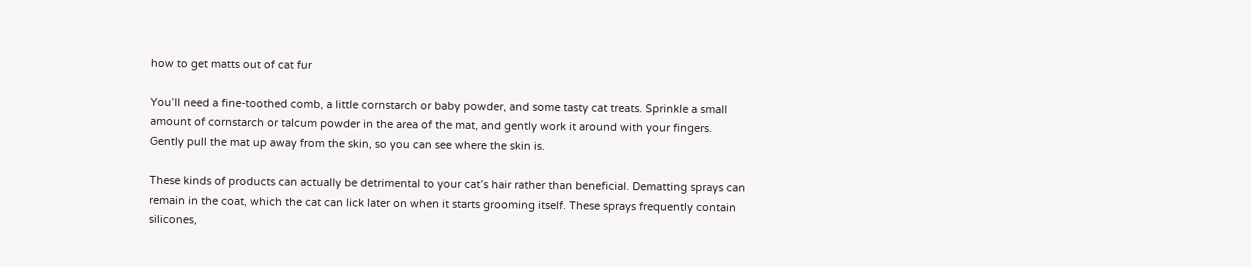how to get matts out of cat fur

You’ll need a fine-toothed comb, a little cornstarch or baby powder, and some tasty cat treats. Sprinkle a small amount of cornstarch or talcum powder in the area of the mat, and gently work it around with your fingers. Gently pull the mat up away from the skin, so you can see where the skin is.

These kinds of products can actually be detrimental to your cat’s hair rather than beneficial. Dematting sprays can remain in the coat, which the cat can lick later on when it starts grooming itself. These sprays frequently contain silicones,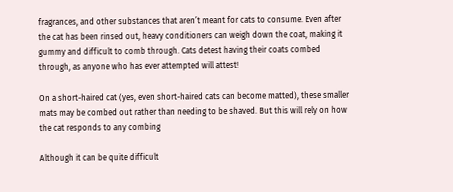fragrances, and other substances that aren’t meant for cats to consume. Even after the cat has been rinsed out, heavy conditioners can weigh down the coat, making it gummy and difficult to comb through. Cats detest having their coats combed through, as anyone who has ever attempted will attest!

On a short-haired cat (yes, even short-haired cats can become matted), these smaller mats may be combed out rather than needing to be shaved. But this will rely on how the cat responds to any combing

Although it can be quite difficult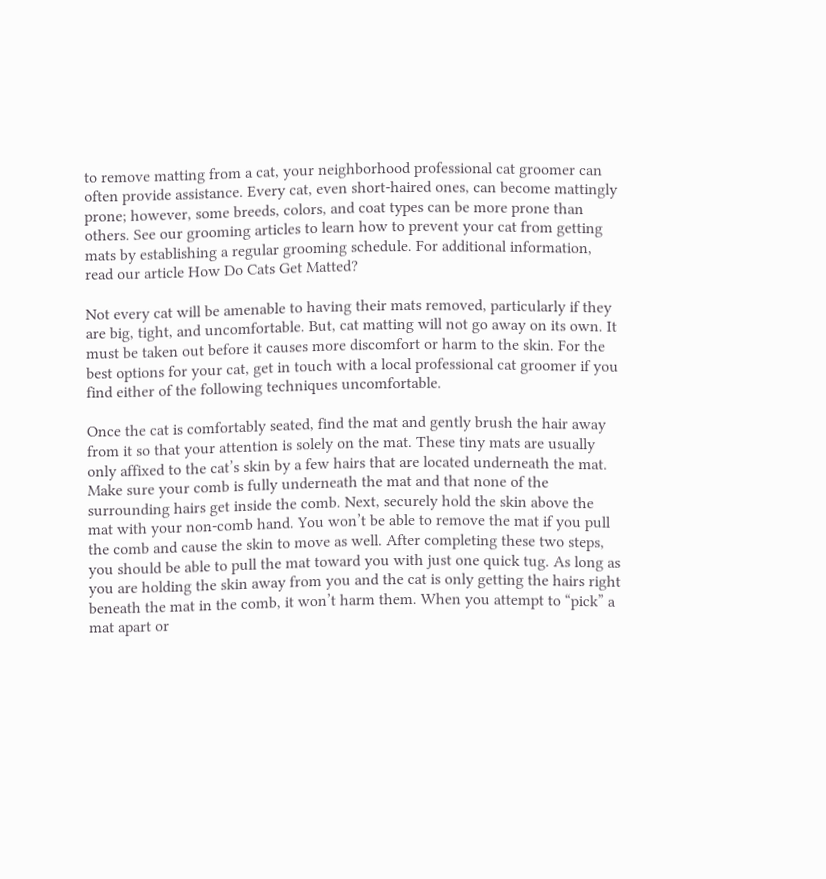to remove matting from a cat, your neighborhood professional cat groomer can often provide assistance. Every cat, even short-haired ones, can become mattingly prone; however, some breeds, colors, and coat types can be more prone than others. See our grooming articles to learn how to prevent your cat from getting mats by establishing a regular grooming schedule. For additional information, read our article How Do Cats Get Matted?

Not every cat will be amenable to having their mats removed, particularly if they are big, tight, and uncomfortable. But, cat matting will not go away on its own. It must be taken out before it causes more discomfort or harm to the skin. For the best options for your cat, get in touch with a local professional cat groomer if you find either of the following techniques uncomfortable.

Once the cat is comfortably seated, find the mat and gently brush the hair away from it so that your attention is solely on the mat. These tiny mats are usually only affixed to the cat’s skin by a few hairs that are located underneath the mat. Make sure your comb is fully underneath the mat and that none of the surrounding hairs get inside the comb. Next, securely hold the skin above the mat with your non-comb hand. You won’t be able to remove the mat if you pull the comb and cause the skin to move as well. After completing these two steps, you should be able to pull the mat toward you with just one quick tug. As long as you are holding the skin away from you and the cat is only getting the hairs right beneath the mat in the comb, it won’t harm them. When you attempt to “pick” a mat apart or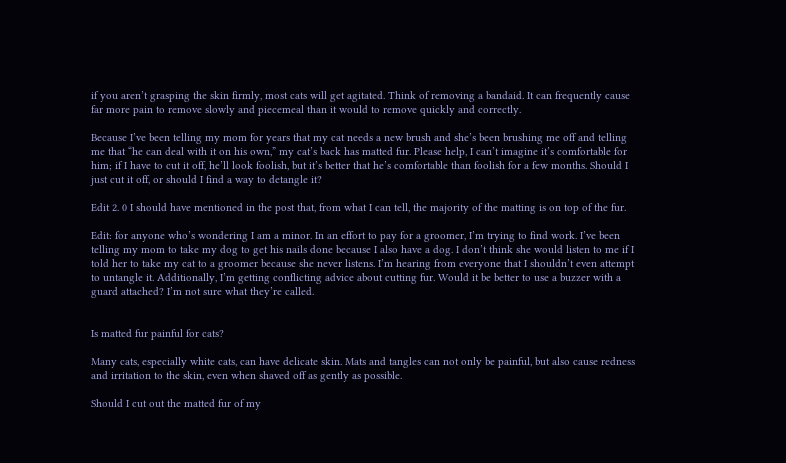if you aren’t grasping the skin firmly, most cats will get agitated. Think of removing a bandaid. It can frequently cause far more pain to remove slowly and piecemeal than it would to remove quickly and correctly.

Because I’ve been telling my mom for years that my cat needs a new brush and she’s been brushing me off and telling me that “he can deal with it on his own,” my cat’s back has matted fur. Please help, I can’t imagine it’s comfortable for him; if I have to cut it off, he’ll look foolish, but it’s better that he’s comfortable than foolish for a few months. Should I just cut it off, or should I find a way to detangle it?

Edit 2. 0 I should have mentioned in the post that, from what I can tell, the majority of the matting is on top of the fur.

Edit: for anyone who’s wondering I am a minor. In an effort to pay for a groomer, I’m trying to find work. I’ve been telling my mom to take my dog to get his nails done because I also have a dog. I don’t think she would listen to me if I told her to take my cat to a groomer because she never listens. I’m hearing from everyone that I shouldn’t even attempt to untangle it. Additionally, I’m getting conflicting advice about cutting fur. Would it be better to use a buzzer with a guard attached? I’m not sure what they’re called.


Is matted fur painful for cats?

Many cats, especially white cats, can have delicate skin. Mats and tangles can not only be painful, but also cause redness and irritation to the skin, even when shaved off as gently as possible.

Should I cut out the matted fur of my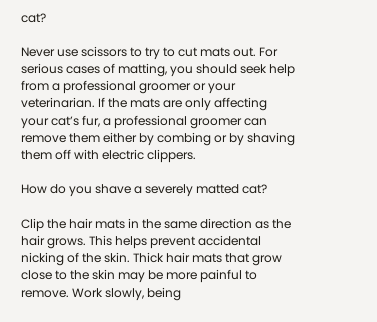cat?

Never use scissors to try to cut mats out. For serious cases of matting, you should seek help from a professional groomer or your veterinarian. If the mats are only affecting your cat’s fur, a professional groomer can remove them either by combing or by shaving them off with electric clippers.

How do you shave a severely matted cat?

Clip the hair mats in the same direction as the hair grows. This helps prevent accidental nicking of the skin. Thick hair mats that grow close to the skin may be more painful to remove. Work slowly, being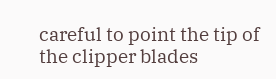careful to point the tip of the clipper blades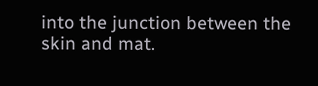into the junction between the skin and mat.